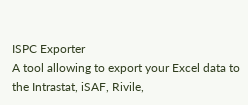ISPC Exporter
A tool allowing to export your Excel data to the Intrastat, iSAF, Rivile,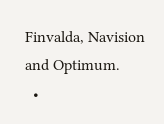Finvalda, Navision and Optimum.
  •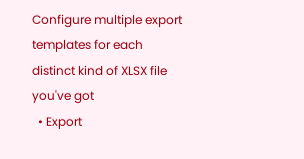Configure multiple export templates for each distinct kind of XLSX file you've got
  • Export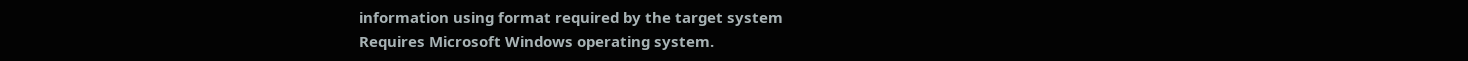information using format required by the target system
Requires Microsoft Windows operating system.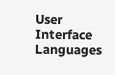User Interface Languages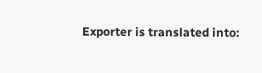Exporter is translated into: